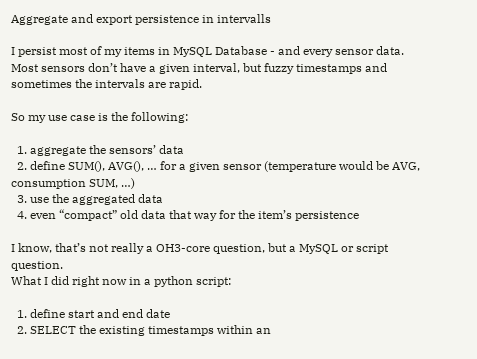Aggregate and export persistence in intervalls

I persist most of my items in MySQL Database - and every sensor data. Most sensors don’t have a given interval, but fuzzy timestamps and sometimes the intervals are rapid.

So my use case is the following:

  1. aggregate the sensors’ data
  2. define SUM(), AVG(), … for a given sensor (temperature would be AVG, consumption SUM, …)
  3. use the aggregated data
  4. even “compact” old data that way for the item’s persistence

I know, that’s not really a OH3-core question, but a MySQL or script question.
What I did right now in a python script:

  1. define start and end date
  2. SELECT the existing timestamps within an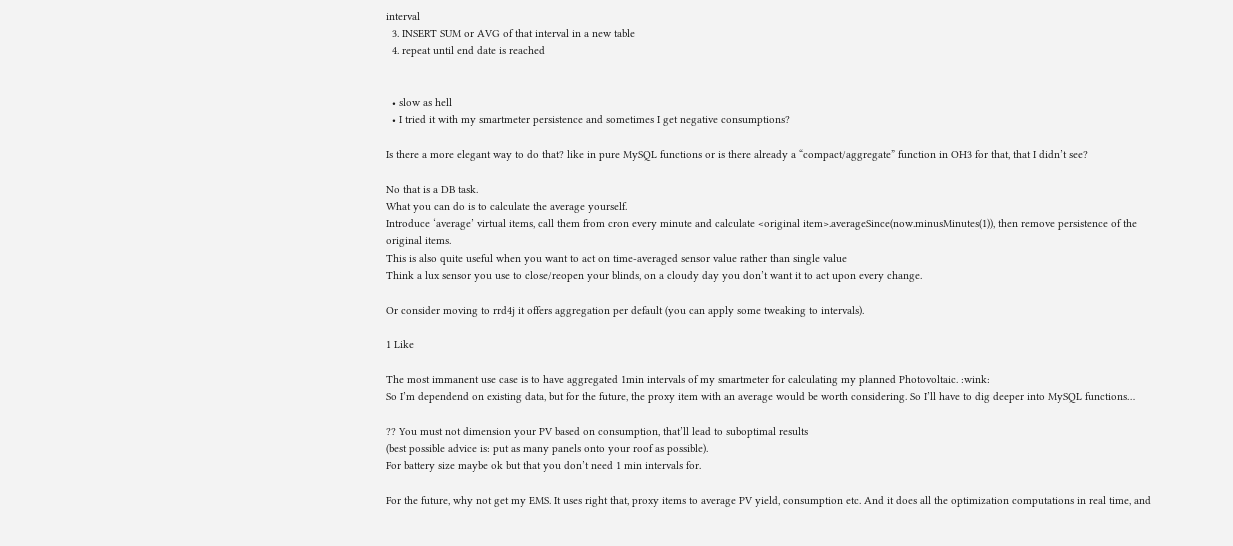interval
  3. INSERT SUM or AVG of that interval in a new table
  4. repeat until end date is reached


  • slow as hell
  • I tried it with my smartmeter persistence and sometimes I get negative consumptions?

Is there a more elegant way to do that? like in pure MySQL functions or is there already a “compact/aggregate” function in OH3 for that, that I didn’t see?

No that is a DB task.
What you can do is to calculate the average yourself.
Introduce ‘average’ virtual items, call them from cron every minute and calculate <original item>.averageSince(now.minusMinutes(1)), then remove persistence of the original items.
This is also quite useful when you want to act on time-averaged sensor value rather than single value
Think a lux sensor you use to close/reopen your blinds, on a cloudy day you don’t want it to act upon every change.

Or consider moving to rrd4j it offers aggregation per default (you can apply some tweaking to intervals).

1 Like

The most immanent use case is to have aggregated 1min intervals of my smartmeter for calculating my planned Photovoltaic. :wink:
So I’m dependend on existing data, but for the future, the proxy item with an average would be worth considering. So I’ll have to dig deeper into MySQL functions…

?? You must not dimension your PV based on consumption, that’ll lead to suboptimal results
(best possible advice is: put as many panels onto your roof as possible).
For battery size maybe ok but that you don’t need 1 min intervals for.

For the future, why not get my EMS. It uses right that, proxy items to average PV yield, consumption etc. And it does all the optimization computations in real time, and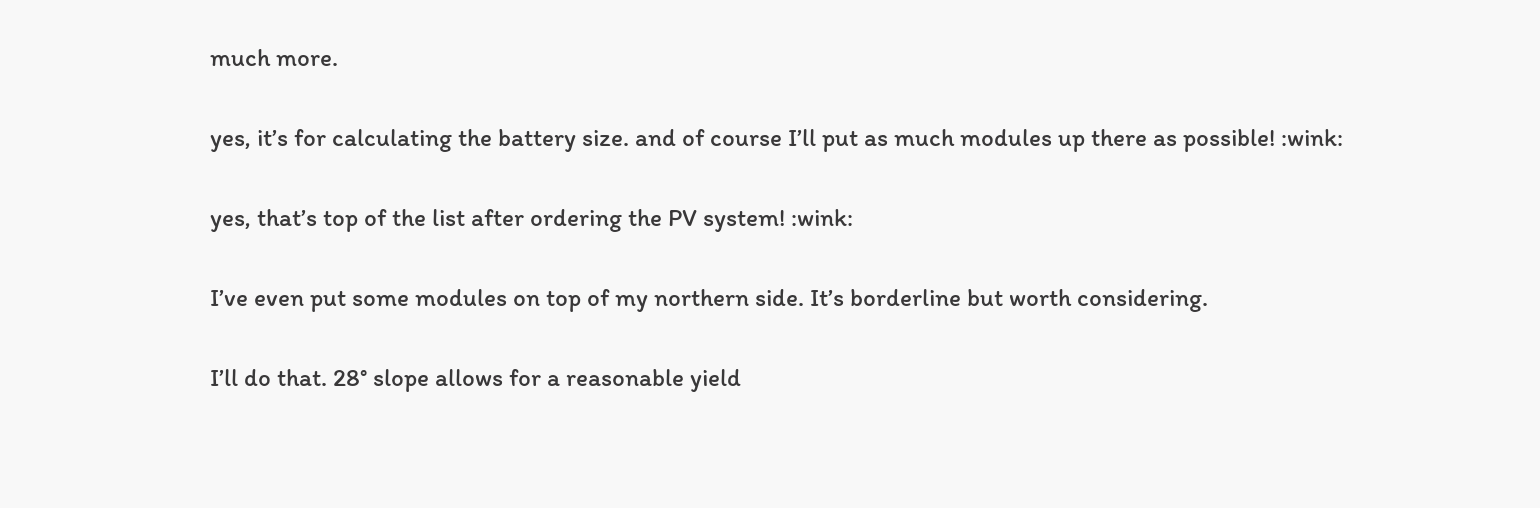much more.

yes, it’s for calculating the battery size. and of course I’ll put as much modules up there as possible! :wink:

yes, that’s top of the list after ordering the PV system! :wink:

I’ve even put some modules on top of my northern side. It’s borderline but worth considering.

I’ll do that. 28° slope allows for a reasonable yield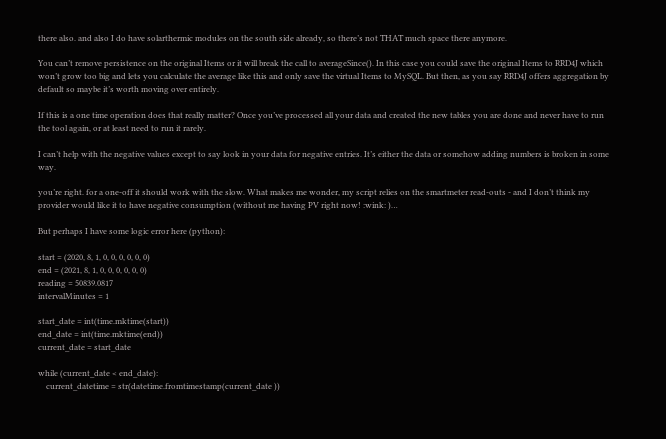there also. and also I do have solarthermic modules on the south side already, so there’s not THAT much space there anymore.

You can’t remove persistence on the original Items or it will break the call to averageSince(). In this case you could save the original Items to RRD4J which won’t grow too big and lets you calculate the average like this and only save the virtual Items to MySQL. But then, as you say RRD4J offers aggregation by default so maybe it’s worth moving over entirely.

If this is a one time operation does that really matter? Once you’ve processed all your data and created the new tables you are done and never have to run the tool again, or at least need to run it rarely.

I can’t help with the negative values except to say look in your data for negative entries. It’s either the data or somehow adding numbers is broken in some way.

you’re right. for a one-off it should work with the slow. What makes me wonder, my script relies on the smartmeter read-outs - and I don’t think my provider would like it to have negative consumption (without me having PV right now! :wink: )…

But perhaps I have some logic error here (python):

start = (2020, 8, 1, 0, 0, 0, 0, 0, 0)
end = (2021, 8, 1, 0, 0, 0, 0, 0, 0)
reading = 50839.0817
intervalMinutes = 1

start_date = int(time.mktime(start))
end_date = int(time.mktime(end))
current_date = start_date

while (current_date < end_date):
    current_datetime = str(datetime.fromtimestamp(current_date ))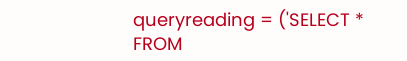queryreading = ('SELECT * FROM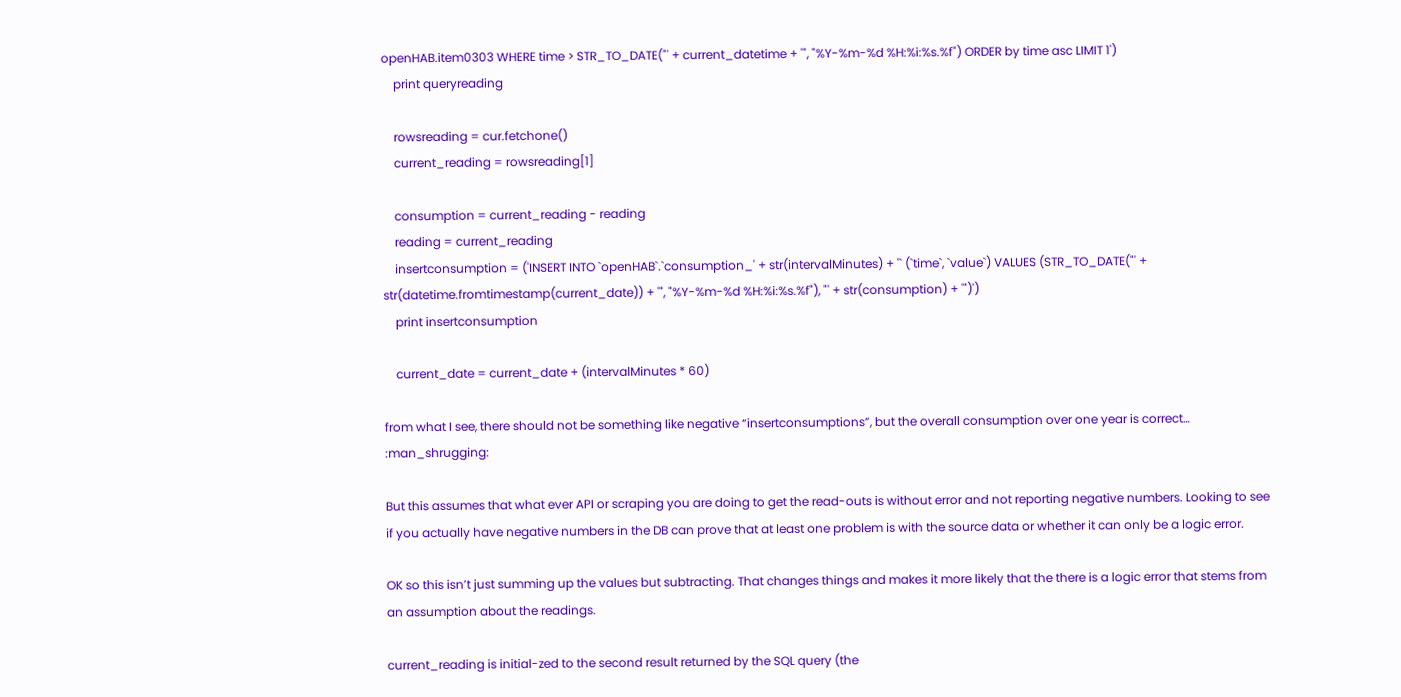openHAB.item0303 WHERE time > STR_TO_DATE("' + current_datetime + '", "%Y-%m-%d %H:%i:%s.%f") ORDER by time asc LIMIT 1')
    print queryreading

    rowsreading = cur.fetchone()
    current_reading = rowsreading[1]

    consumption = current_reading - reading
    reading = current_reading
    insertconsumption = ('INSERT INTO `openHAB`.`consumption_' + str(intervalMinutes) + '` (`time`, `value`) VALUES (STR_TO_DATE("' + str(datetime.fromtimestamp(current_date)) + '", "%Y-%m-%d %H:%i:%s.%f"), "' + str(consumption) + '")')
    print insertconsumption

    current_date = current_date + (intervalMinutes * 60)

from what I see, there should not be something like negative “insertconsumptions”, but the overall consumption over one year is correct… :man_shrugging:

But this assumes that what ever API or scraping you are doing to get the read-outs is without error and not reporting negative numbers. Looking to see if you actually have negative numbers in the DB can prove that at least one problem is with the source data or whether it can only be a logic error.

OK so this isn’t just summing up the values but subtracting. That changes things and makes it more likely that the there is a logic error that stems from an assumption about the readings.

current_reading is initial-zed to the second result returned by the SQL query (the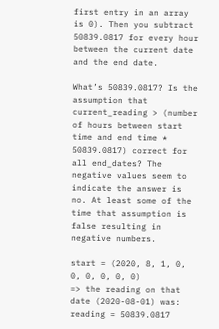first entry in an array is 0). Then you subtract 50839.0817 for every hour between the current date and the end date.

What’s 50839.0817? Is the assumption that current_reading > (number of hours between start time and end time * 50839.0817) correct for all end_dates? The negative values seem to indicate the answer is no. At least some of the time that assumption is false resulting in negative numbers.

start = (2020, 8, 1, 0, 0, 0, 0, 0, 0)
=> the reading on that date (2020-08-01) was:
reading = 50839.0817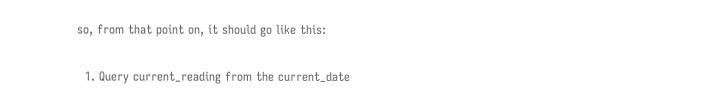so, from that point on, it should go like this:

  1. Query current_reading from the current_date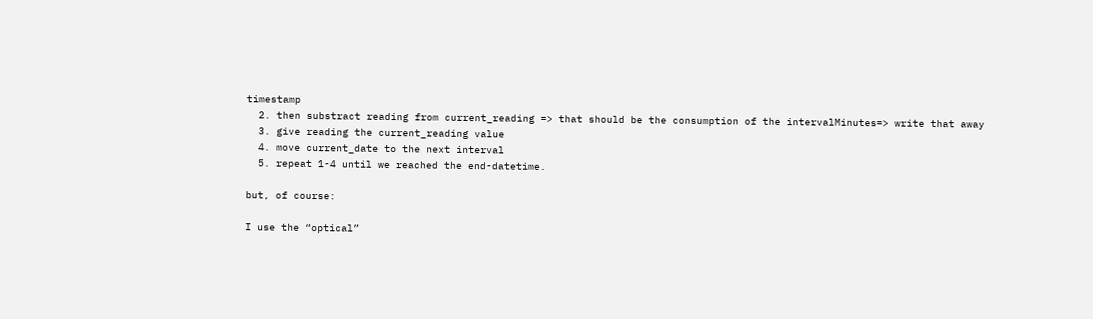timestamp
  2. then substract reading from current_reading => that should be the consumption of the intervalMinutes=> write that away
  3. give reading the current_reading value
  4. move current_date to the next interval
  5. repeat 1-4 until we reached the end-datetime.

but, of course:

I use the “optical”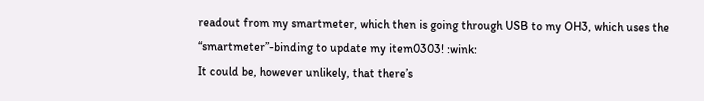readout from my smartmeter, which then is going through USB to my OH3, which uses the “smartmeter”-binding to update my item0303! :wink:
It could be, however unlikely, that there’s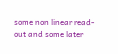some non linear read-out and some later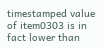timestamped value of item0303 is in fact lower than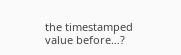the timestamped value before…?